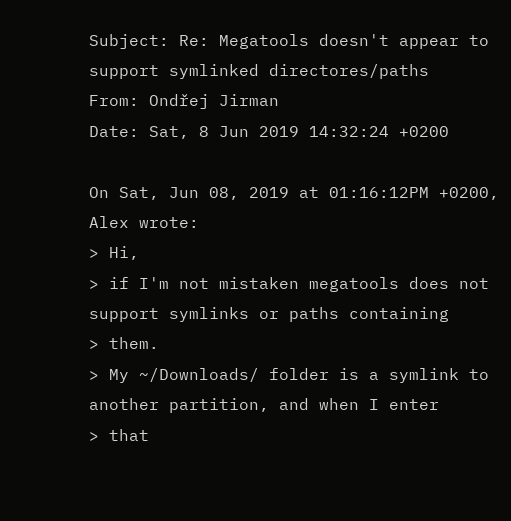Subject: Re: Megatools doesn't appear to support symlinked directores/paths
From: Ondřej Jirman
Date: Sat, 8 Jun 2019 14:32:24 +0200

On Sat, Jun 08, 2019 at 01:16:12PM +0200, Alex wrote:
> Hi,
> if I'm not mistaken megatools does not support symlinks or paths containing
> them.
> My ~/Downloads/ folder is a symlink to another partition, and when I enter
> that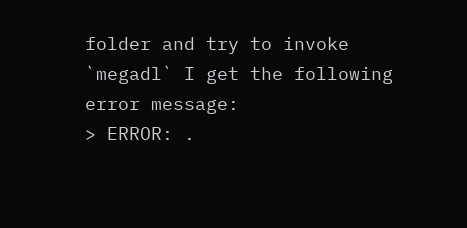folder and try to invoke `megadl` I get the following error message:
> ERROR: .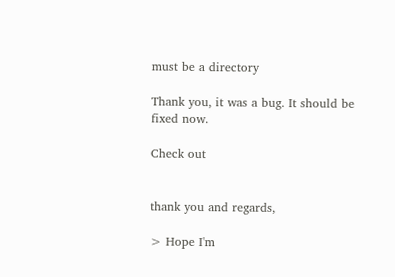must be a directory

Thank you, it was a bug. It should be fixed now.

Check out


thank you and regards,

> Hope I'm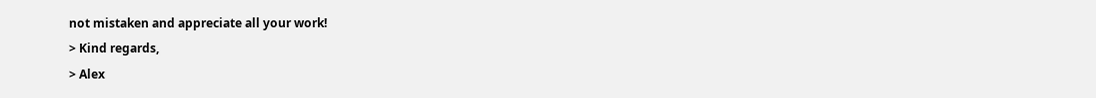not mistaken and appreciate all your work!
> Kind regards,
> Alex